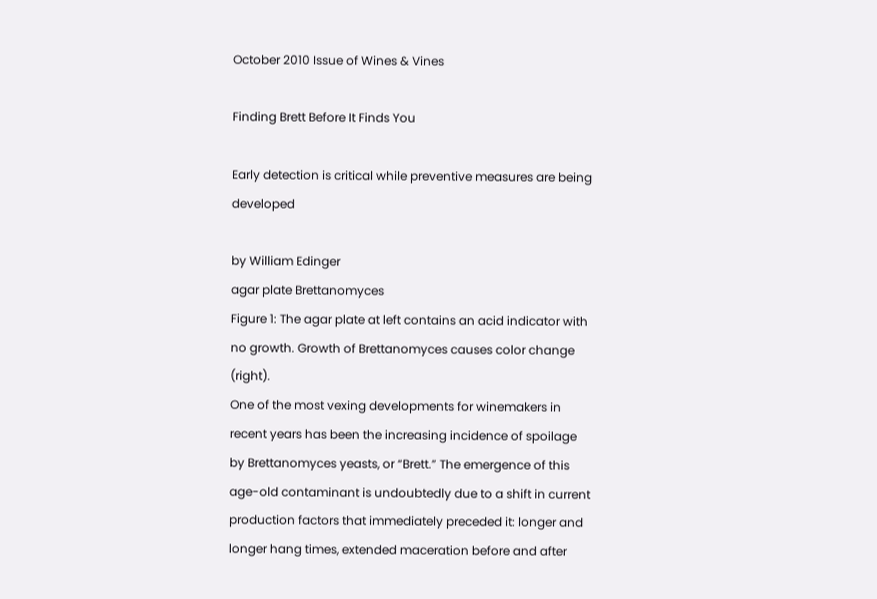October 2010 Issue of Wines & Vines

Finding Brett Before It Finds You

Early detection is critical while preventive measures are being developed

by William Edinger
agar plate Brettanomyces
Figure 1: The agar plate at left contains an acid indicator with no growth. Growth of Brettanomyces causes color change (right).
One of the most vexing developments for winemakers in recent years has been the increasing incidence of spoilage by Brettanomyces yeasts, or “Brett.” The emergence of this age-old contaminant is undoubtedly due to a shift in current production factors that immediately preceded it: longer and longer hang times, extended maceration before and after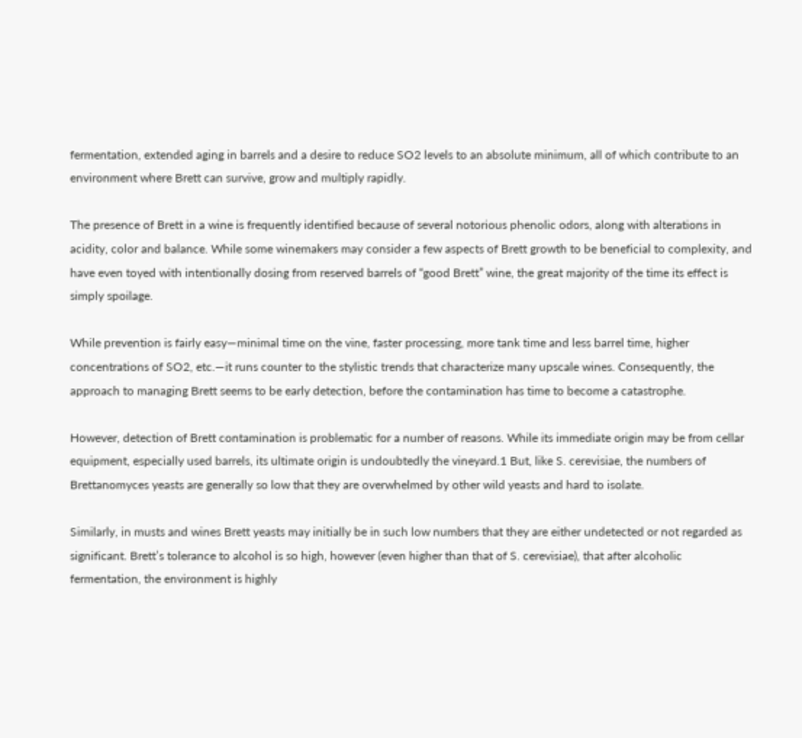fermentation, extended aging in barrels and a desire to reduce SO2 levels to an absolute minimum, all of which contribute to an environment where Brett can survive, grow and multiply rapidly.

The presence of Brett in a wine is frequently identified because of several notorious phenolic odors, along with alterations in acidity, color and balance. While some winemakers may consider a few aspects of Brett growth to be beneficial to complexity, and have even toyed with intentionally dosing from reserved barrels of “good Brett” wine, the great majority of the time its effect is simply spoilage.

While prevention is fairly easy—minimal time on the vine, faster processing, more tank time and less barrel time, higher concentrations of SO2, etc.—it runs counter to the stylistic trends that characterize many upscale wines. Consequently, the approach to managing Brett seems to be early detection, before the contamination has time to become a catastrophe.

However, detection of Brett contamination is problematic for a number of reasons. While its immediate origin may be from cellar equipment, especially used barrels, its ultimate origin is undoubtedly the vineyard.1 But, like S. cerevisiae, the numbers of Brettanomyces yeasts are generally so low that they are overwhelmed by other wild yeasts and hard to isolate.

Similarly, in musts and wines Brett yeasts may initially be in such low numbers that they are either undetected or not regarded as significant. Brett’s tolerance to alcohol is so high, however (even higher than that of S. cerevisiae), that after alcoholic fermentation, the environment is highly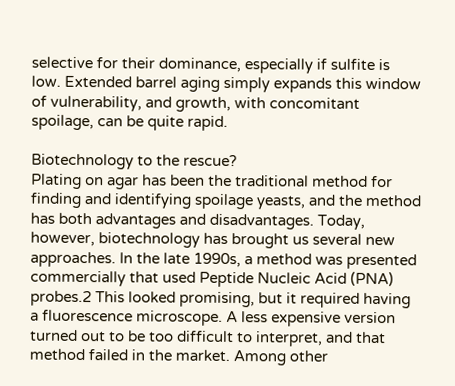selective for their dominance, especially if sulfite is low. Extended barrel aging simply expands this window of vulnerability, and growth, with concomitant spoilage, can be quite rapid.

Biotechnology to the rescue?
Plating on agar has been the traditional method for finding and identifying spoilage yeasts, and the method has both advantages and disadvantages. Today, however, biotechnology has brought us several new approaches. In the late 1990s, a method was presented commercially that used Peptide Nucleic Acid (PNA) probes.2 This looked promising, but it required having a fluorescence microscope. A less expensive version turned out to be too difficult to interpret, and that method failed in the market. Among other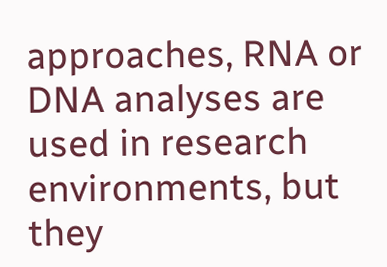approaches, RNA or DNA analyses are used in research environments, but they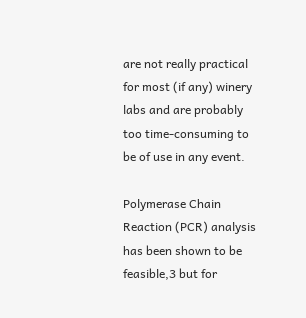are not really practical for most (if any) winery labs and are probably too time-consuming to be of use in any event.

Polymerase Chain Reaction (PCR) analysis has been shown to be feasible,3 but for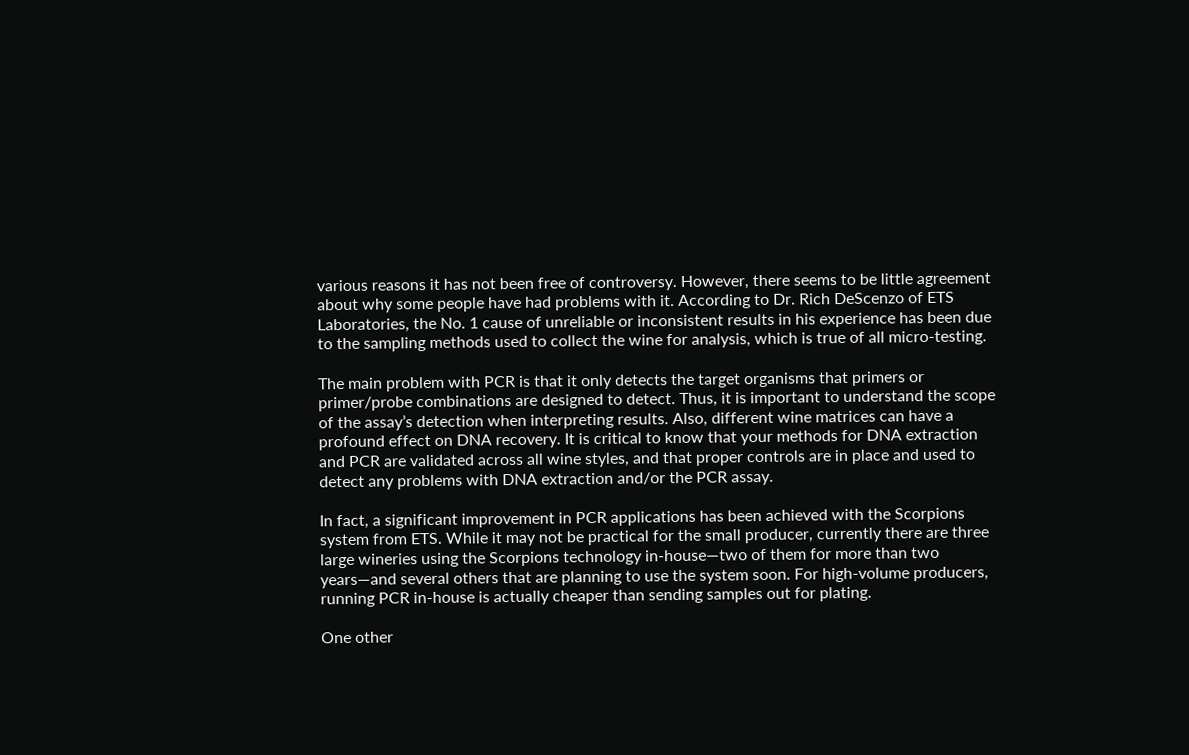various reasons it has not been free of controversy. However, there seems to be little agreement about why some people have had problems with it. According to Dr. Rich DeScenzo of ETS Laboratories, the No. 1 cause of unreliable or inconsistent results in his experience has been due to the sampling methods used to collect the wine for analysis, which is true of all micro-testing.

The main problem with PCR is that it only detects the target organisms that primers or primer/probe combinations are designed to detect. Thus, it is important to understand the scope of the assay’s detection when interpreting results. Also, different wine matrices can have a profound effect on DNA recovery. It is critical to know that your methods for DNA extraction and PCR are validated across all wine styles, and that proper controls are in place and used to detect any problems with DNA extraction and/or the PCR assay.

In fact, a significant improvement in PCR applications has been achieved with the Scorpions system from ETS. While it may not be practical for the small producer, currently there are three large wineries using the Scorpions technology in-house—two of them for more than two years—and several others that are planning to use the system soon. For high-volume producers, running PCR in-house is actually cheaper than sending samples out for plating.

One other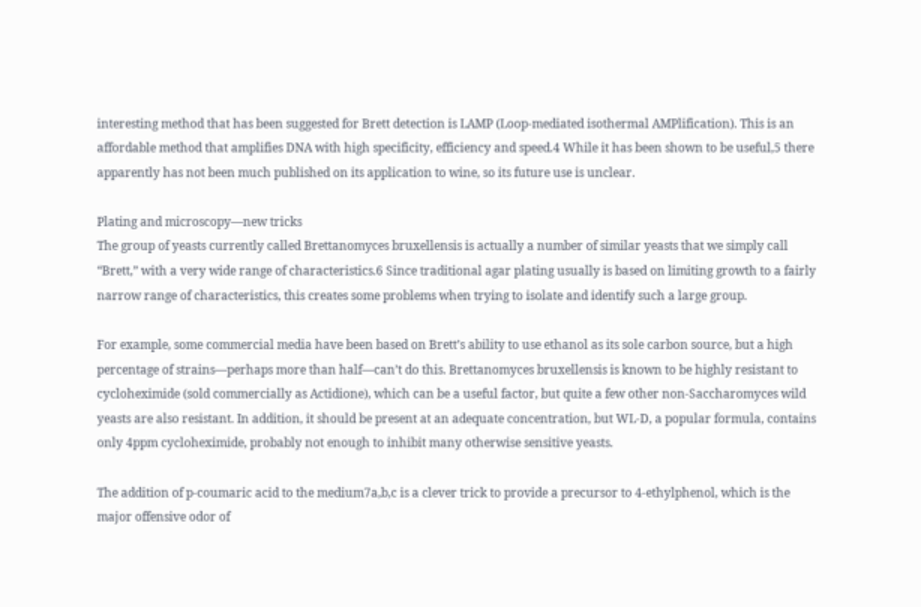interesting method that has been suggested for Brett detection is LAMP (Loop-mediated isothermal AMPlification). This is an affordable method that amplifies DNA with high specificity, efficiency and speed.4 While it has been shown to be useful,5 there apparently has not been much published on its application to wine, so its future use is unclear.

Plating and microscopy—new tricks
The group of yeasts currently called Brettanomyces bruxellensis is actually a number of similar yeasts that we simply call “Brett,” with a very wide range of characteristics.6 Since traditional agar plating usually is based on limiting growth to a fairly narrow range of characteristics, this creates some problems when trying to isolate and identify such a large group.

For example, some commercial media have been based on Brett’s ability to use ethanol as its sole carbon source, but a high percentage of strains—perhaps more than half—can’t do this. Brettanomyces bruxellensis is known to be highly resistant to cycloheximide (sold commercially as Actidione), which can be a useful factor, but quite a few other non-Saccharomyces wild yeasts are also resistant. In addition, it should be present at an adequate concentration, but WL-D, a popular formula, contains only 4ppm cycloheximide, probably not enough to inhibit many otherwise sensitive yeasts.

The addition of p-coumaric acid to the medium7a,b,c is a clever trick to provide a precursor to 4-ethylphenol, which is the major offensive odor of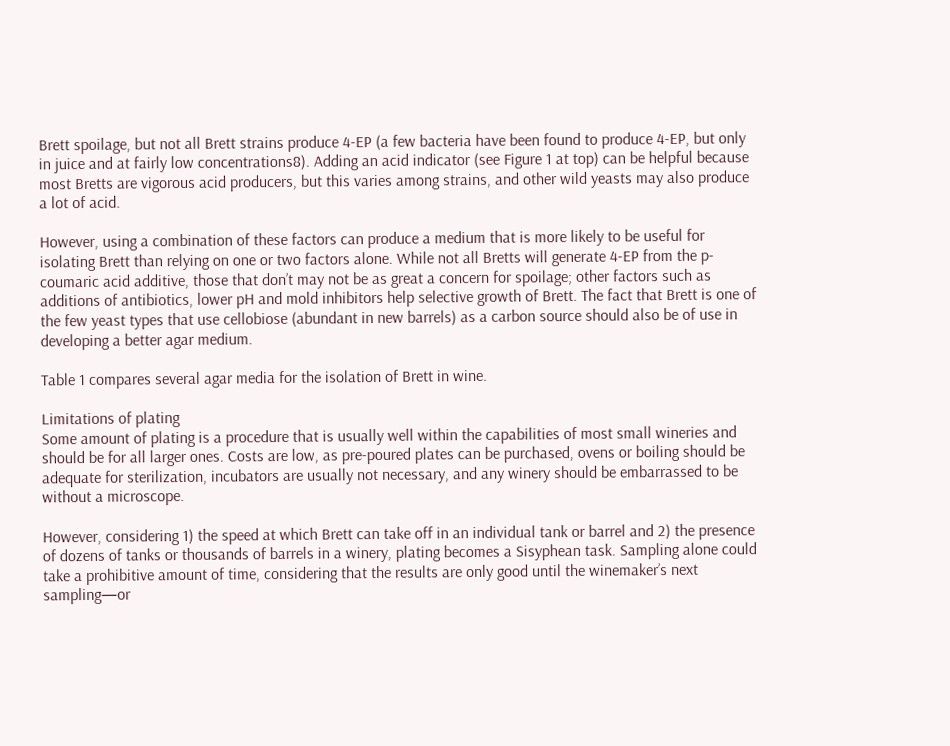Brett spoilage, but not all Brett strains produce 4-EP (a few bacteria have been found to produce 4-EP, but only in juice and at fairly low concentrations8). Adding an acid indicator (see Figure 1 at top) can be helpful because most Bretts are vigorous acid producers, but this varies among strains, and other wild yeasts may also produce a lot of acid.

However, using a combination of these factors can produce a medium that is more likely to be useful for isolating Brett than relying on one or two factors alone. While not all Bretts will generate 4-EP from the p-coumaric acid additive, those that don’t may not be as great a concern for spoilage; other factors such as additions of antibiotics, lower pH and mold inhibitors help selective growth of Brett. The fact that Brett is one of the few yeast types that use cellobiose (abundant in new barrels) as a carbon source should also be of use in developing a better agar medium.

Table 1 compares several agar media for the isolation of Brett in wine.

Limitations of plating
Some amount of plating is a procedure that is usually well within the capabilities of most small wineries and should be for all larger ones. Costs are low, as pre-poured plates can be purchased, ovens or boiling should be adequate for sterilization, incubators are usually not necessary, and any winery should be embarrassed to be without a microscope.

However, considering 1) the speed at which Brett can take off in an individual tank or barrel and 2) the presence of dozens of tanks or thousands of barrels in a winery, plating becomes a Sisyphean task. Sampling alone could take a prohibitive amount of time, considering that the results are only good until the winemaker’s next sampling—or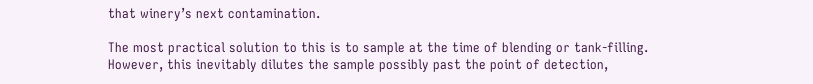that winery’s next contamination.

The most practical solution to this is to sample at the time of blending or tank-filling. However, this inevitably dilutes the sample possibly past the point of detection,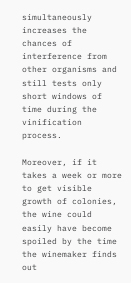simultaneously increases the chances of interference from other organisms and still tests only short windows of time during the vinification process.

Moreover, if it takes a week or more to get visible growth of colonies, the wine could easily have become spoiled by the time the winemaker finds out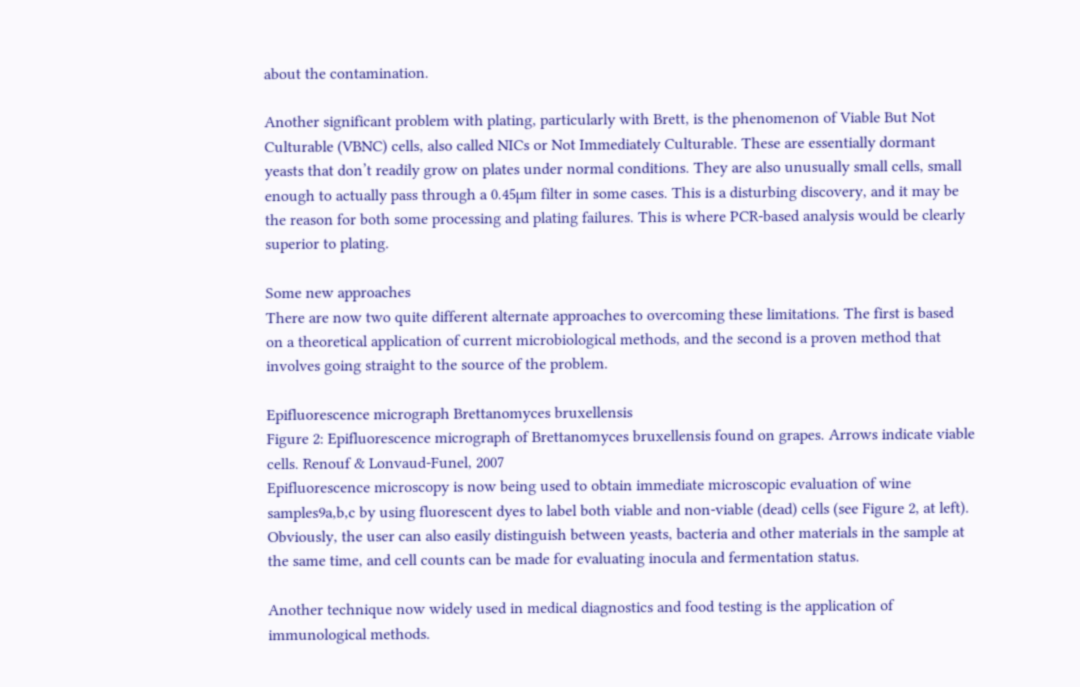about the contamination.

Another significant problem with plating, particularly with Brett, is the phenomenon of Viable But Not Culturable (VBNC) cells, also called NICs or Not Immediately Culturable. These are essentially dormant yeasts that don’t readily grow on plates under normal conditions. They are also unusually small cells, small enough to actually pass through a 0.45µm filter in some cases. This is a disturbing discovery, and it may be the reason for both some processing and plating failures. This is where PCR-based analysis would be clearly superior to plating.

Some new approaches
There are now two quite different alternate approaches to overcoming these limitations. The first is based on a theoretical application of current microbiological methods, and the second is a proven method that involves going straight to the source of the problem.

Epifluorescence micrograph Brettanomyces bruxellensis
Figure 2: Epifluorescence micrograph of Brettanomyces bruxellensis found on grapes. Arrows indicate viable cells. Renouf & Lonvaud-Funel, 2007
Epifluorescence microscopy is now being used to obtain immediate microscopic evaluation of wine samples9a,b,c by using fluorescent dyes to label both viable and non-viable (dead) cells (see Figure 2, at left). Obviously, the user can also easily distinguish between yeasts, bacteria and other materials in the sample at the same time, and cell counts can be made for evaluating inocula and fermentation status.

Another technique now widely used in medical diagnostics and food testing is the application of immunological methods.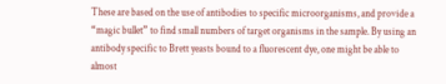These are based on the use of antibodies to specific microorganisms, and provide a “magic bullet” to find small numbers of target organisms in the sample. By using an antibody specific to Brett yeasts bound to a fluorescent dye, one might be able to almost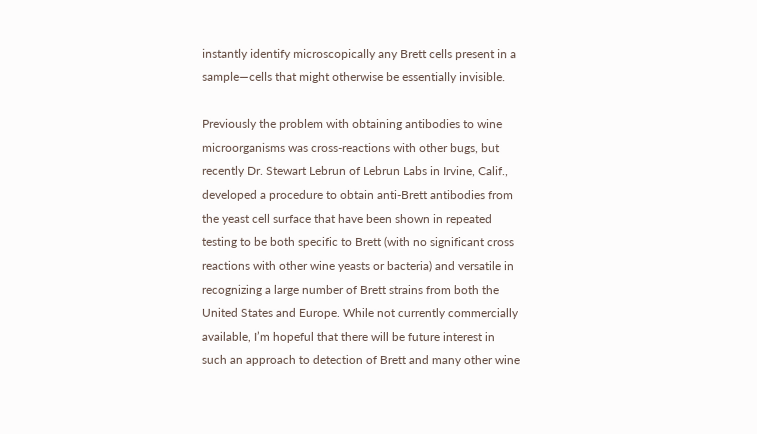instantly identify microscopically any Brett cells present in a sample—cells that might otherwise be essentially invisible.

Previously the problem with obtaining antibodies to wine microorganisms was cross-reactions with other bugs, but recently Dr. Stewart Lebrun of Lebrun Labs in Irvine, Calif., developed a procedure to obtain anti-Brett antibodies from the yeast cell surface that have been shown in repeated testing to be both specific to Brett (with no significant cross reactions with other wine yeasts or bacteria) and versatile in recognizing a large number of Brett strains from both the United States and Europe. While not currently commercially available, I’m hopeful that there will be future interest in such an approach to detection of Brett and many other wine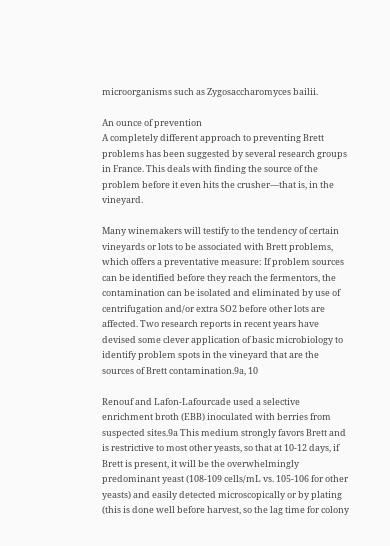microorganisms such as Zygosaccharomyces bailii.

An ounce of prevention
A completely different approach to preventing Brett problems has been suggested by several research groups in France. This deals with finding the source of the problem before it even hits the crusher—that is, in the vineyard.

Many winemakers will testify to the tendency of certain vineyards or lots to be associated with Brett problems, which offers a preventative measure: If problem sources can be identified before they reach the fermentors, the contamination can be isolated and eliminated by use of centrifugation and/or extra SO2 before other lots are affected. Two research reports in recent years have devised some clever application of basic microbiology to identify problem spots in the vineyard that are the sources of Brett contamination.9a, 10

Renouf and Lafon-Lafourcade used a selective enrichment broth (EBB) inoculated with berries from suspected sites.9a This medium strongly favors Brett and is restrictive to most other yeasts, so that at 10-12 days, if Brett is present, it will be the overwhelmingly predominant yeast (108-109 cells/mL vs. 105-106 for other yeasts) and easily detected microscopically or by plating (this is done well before harvest, so the lag time for colony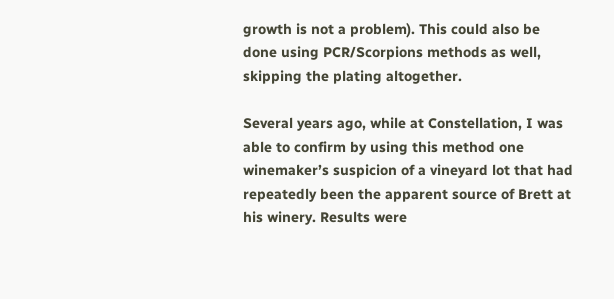growth is not a problem). This could also be done using PCR/Scorpions methods as well, skipping the plating altogether.

Several years ago, while at Constellation, I was able to confirm by using this method one winemaker’s suspicion of a vineyard lot that had repeatedly been the apparent source of Brett at his winery. Results were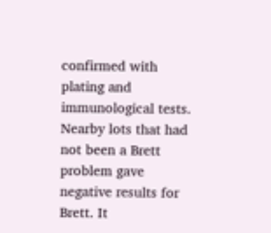confirmed with plating and immunological tests. Nearby lots that had not been a Brett problem gave negative results for Brett. It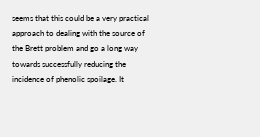seems that this could be a very practical approach to dealing with the source of the Brett problem and go a long way towards successfully reducing the incidence of phenolic spoilage. It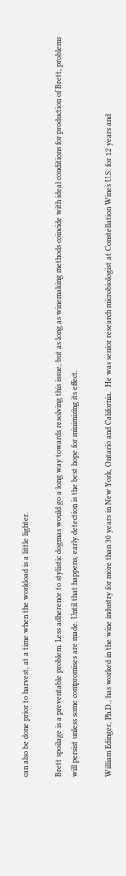can also be done prior to harvest, at a time when the workload is a little lighter.

Brett spoilage is a preventable problem. Less adherence to stylistic dogmas would go a long way towards resolving this issue, but as long as winemaking methods coincide with ideal conditions for production of Brett, problems will persist unless some compromises are made. Until that happens, early detection is the best hope for minimizing its effect.

William Edinger, Ph.D., has worked in the wine industry for more than 30 years in New York, Ontario and California.  He was senior research microbiologist at Constellation Wines U.S. for 12 years and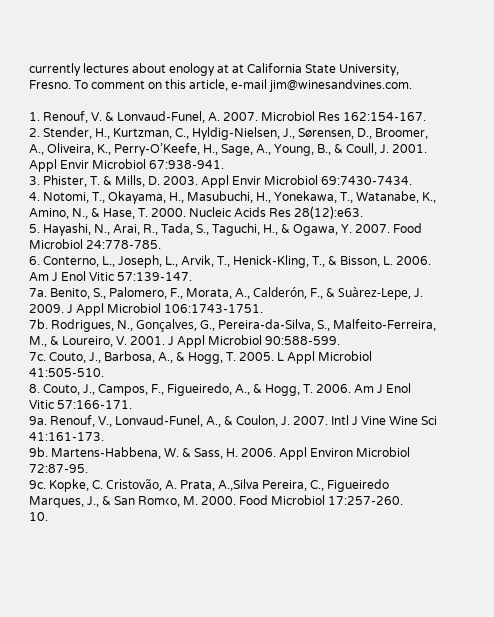currently lectures about enology at at California State University, Fresno. To comment on this article, e-mail jim@winesandvines.com.

1. Renouf, V. & Lonvaud-Funel, A. 2007. Microbiol Res 162:154-167.
2. Stender, H., Kurtzman, C., Hyldig-Nielsen, J., Sørensen, D., Broomer, A., Oliveira, K., Perry-O’Keefe, H., Sage, A., Young, B., & Coull, J. 2001. Appl Envir Microbiol 67:938-941.
3. Phister, T. & Mills, D. 2003. Appl Envir Microbiol 69:7430-7434.
4. Notomi, T., Okayama, H., Masubuchi, H., Yonekawa, T., Watanabe, K., Amino, N., & Hase, T. 2000. Nucleic Acids Res 28(12):e63.
5. Hayashi, N., Arai, R., Tada, S., Taguchi, H., & Ogawa, Y. 2007. Food Microbiol 24:778-785.
6. Conterno, L., Joseph, L., Arvik, T., Henick-Kling, T., & Bisson, L. 2006. Am J Enol Vitic 57:139-147.
7a. Benito, S., Palomero, F., Morata, A., Calderón, F., & Suàrez-Lepe, J. 2009. J Appl Microbiol 106:1743-1751.
7b. Rodrigues, N., Gonçalves, G., Pereira-da-Silva, S., Malfeito-Ferreira, M., & Loureiro, V. 2001. J Appl Microbiol 90:588-599.
7c. Couto, J., Barbosa, A., & Hogg, T. 2005. L Appl Microbiol 41:505-510.
8. Couto, J., Campos, F., Figueiredo, A., & Hogg, T. 2006. Am J Enol Vitic 57:166-171.
9a. Renouf, V., Lonvaud-Funel, A., & Coulon, J. 2007. Intl J Vine Wine Sci 41:161-173.
9b. Martens-Habbena, W. & Sass, H. 2006. Appl Environ Microbiol 72:87-95.
9c. Kopke, C. Cristovão, A. Prata, A.,Silva Pereira, C., Figueiredo Marques, J., & San Rom‹o, M. 2000. Food Microbiol 17:257-260.
10.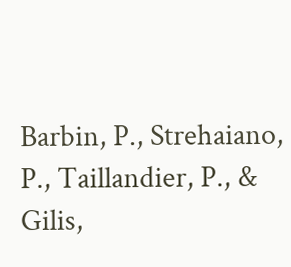Barbin, P., Strehaiano, P., Taillandier, P., & Gilis,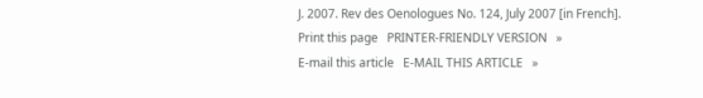J. 2007. Rev des Oenologues No. 124, July 2007 [in French].
Print this page   PRINTER-FRIENDLY VERSION   »
E-mail this article   E-MAIL THIS ARTICLE   »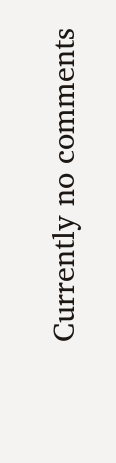Currently no comments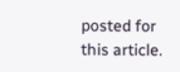posted for this article.